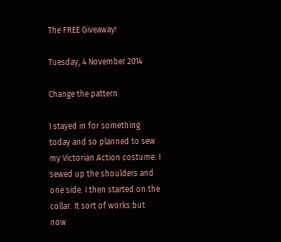The FREE Giveaway!

Tuesday, 4 November 2014

Change the pattern

I stayed in for something today and so planned to sew my Victorian Action costume. I sewed up the shoulders and one side. I then started on the collar. It sort of works but now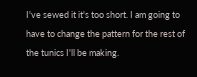I've sewed it it's too short. I am going to have to change the pattern for the rest of the tunics I'll be making.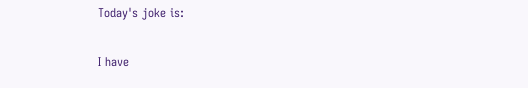Today's joke is:

I have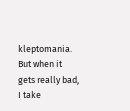kleptomania. But when it gets really bad, I take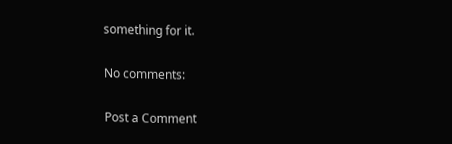something for it.

No comments:

Post a Comment